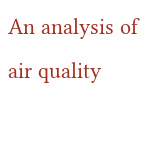An analysis of air quality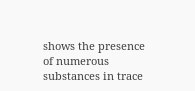shows the presence of numerous substances in trace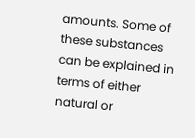amounts. Some of these substances can be explained in terms of either natural or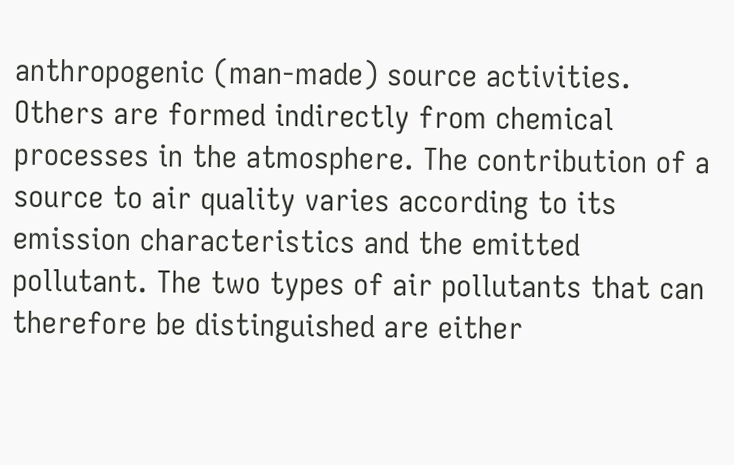anthropogenic (man-made) source activities. Others are formed indirectly from chemical processes in the atmosphere. The contribution of a source to air quality varies according to its emission characteristics and the emitted pollutant. The two types of air pollutants that can therefore be distinguished are either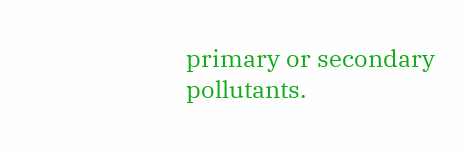primary or secondary pollutants.